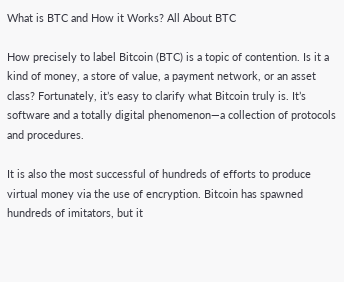What is BTC and How it Works? All About BTC

How precisely to label Bitcoin (BTC) is a topic of contention. Is it a kind of money, a store of value, a payment network, or an asset class? Fortunately, it’s easy to clarify what Bitcoin truly is. It’s software and a totally digital phenomenon—a collection of protocols and procedures.

It is also the most successful of hundreds of efforts to produce virtual money via the use of encryption. Bitcoin has spawned hundreds of imitators, but it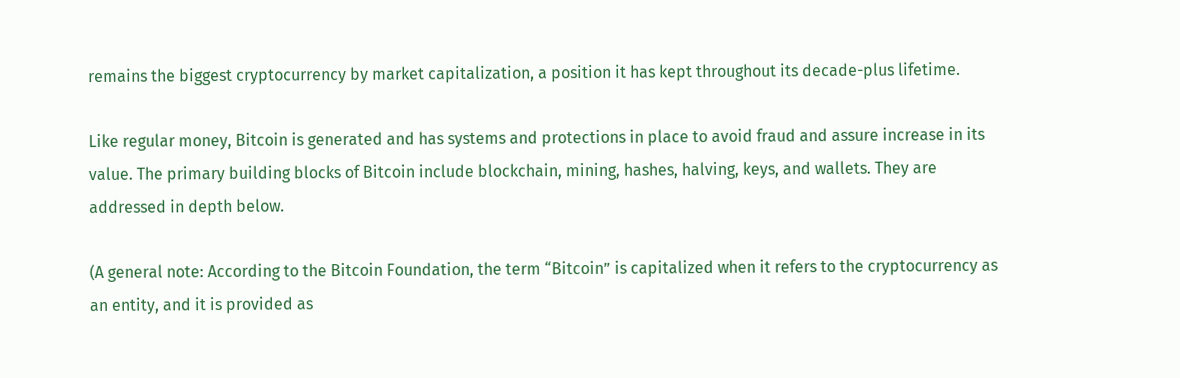remains the biggest cryptocurrency by market capitalization, a position it has kept throughout its decade-plus lifetime.

Like regular money, Bitcoin is generated and has systems and protections in place to avoid fraud and assure increase in its value. The primary building blocks of Bitcoin include blockchain, mining, hashes, halving, keys, and wallets. They are addressed in depth below.

(A general note: According to the Bitcoin Foundation, the term “Bitcoin” is capitalized when it refers to the cryptocurrency as an entity, and it is provided as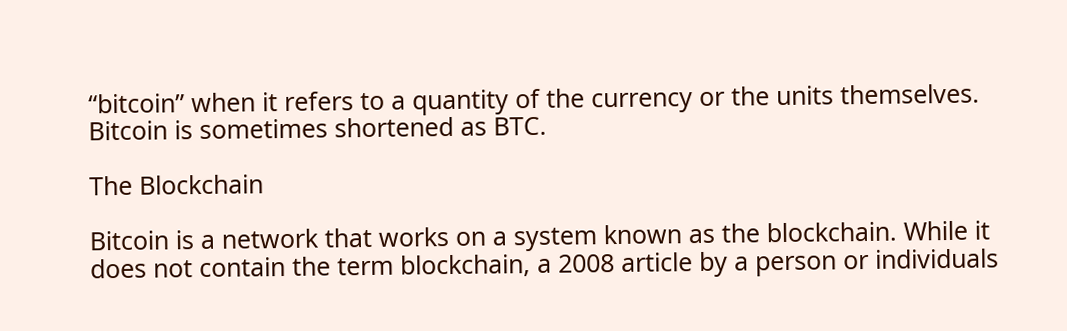“bitcoin” when it refers to a quantity of the currency or the units themselves. Bitcoin is sometimes shortened as BTC.

The Blockchain

Bitcoin is a network that works on a system known as the blockchain. While it does not contain the term blockchain, a 2008 article by a person or individuals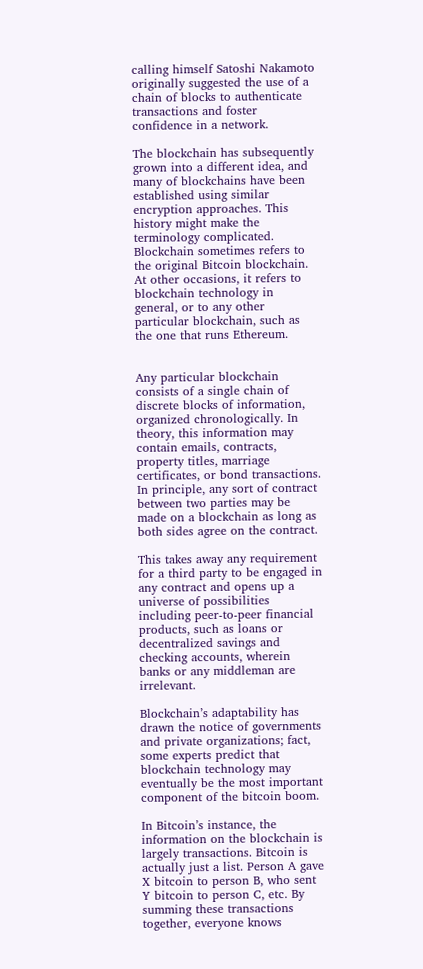calling himself Satoshi Nakamoto originally suggested the use of a chain of blocks to authenticate transactions and foster confidence in a network.

The blockchain has subsequently grown into a different idea, and many of blockchains have been established using similar encryption approaches. This history might make the terminology complicated. Blockchain sometimes refers to the original Bitcoin blockchain. At other occasions, it refers to blockchain technology in general, or to any other particular blockchain, such as the one that runs Ethereum.


Any particular blockchain consists of a single chain of discrete blocks of information, organized chronologically. In theory, this information may contain emails, contracts, property titles, marriage certificates, or bond transactions. In principle, any sort of contract between two parties may be made on a blockchain as long as both sides agree on the contract.

This takes away any requirement for a third party to be engaged in any contract and opens up a universe of possibilities including peer-to-peer financial products, such as loans or decentralized savings and checking accounts, wherein banks or any middleman are irrelevant.

Blockchain’s adaptability has drawn the notice of governments and private organizations; fact, some experts predict that blockchain technology may eventually be the most important component of the bitcoin boom.

In Bitcoin’s instance, the information on the blockchain is largely transactions. Bitcoin is actually just a list. Person A gave X bitcoin to person B, who sent Y bitcoin to person C, etc. By summing these transactions together, everyone knows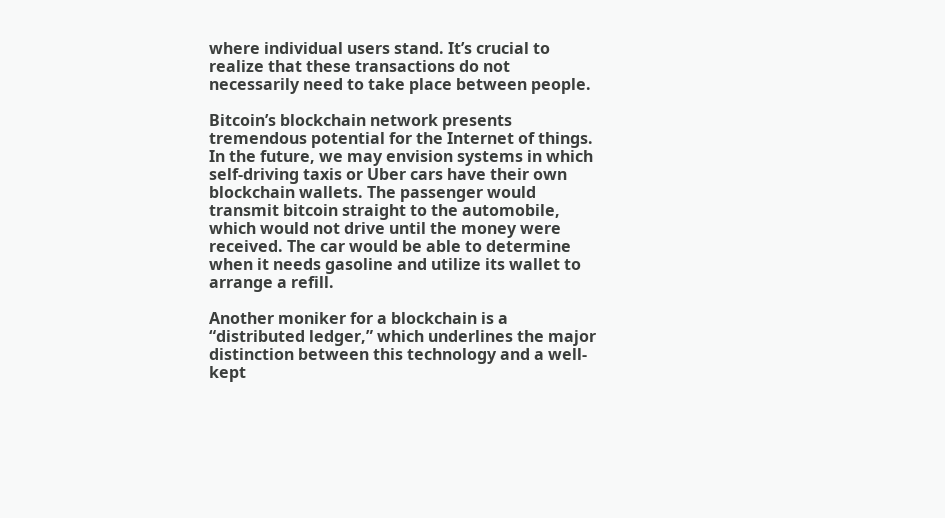where individual users stand. It’s crucial to realize that these transactions do not necessarily need to take place between people.

Bitcoin’s blockchain network presents tremendous potential for the Internet of things. In the future, we may envision systems in which self-driving taxis or Uber cars have their own blockchain wallets. The passenger would transmit bitcoin straight to the automobile, which would not drive until the money were received. The car would be able to determine when it needs gasoline and utilize its wallet to arrange a refill.

Another moniker for a blockchain is a “distributed ledger,” which underlines the major distinction between this technology and a well-kept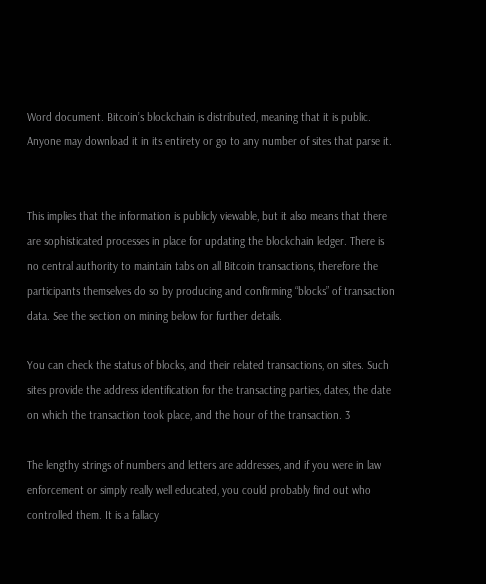Word document. Bitcoin’s blockchain is distributed, meaning that it is public. Anyone may download it in its entirety or go to any number of sites that parse it.


This implies that the information is publicly viewable, but it also means that there are sophisticated processes in place for updating the blockchain ledger. There is no central authority to maintain tabs on all Bitcoin transactions, therefore the participants themselves do so by producing and confirming “blocks” of transaction data. See the section on mining below for further details.

You can check the status of blocks, and their related transactions, on sites. Such sites provide the address identification for the transacting parties, dates, the date on which the transaction took place, and the hour of the transaction. 3

The lengthy strings of numbers and letters are addresses, and if you were in law enforcement or simply really well educated, you could probably find out who controlled them. It is a fallacy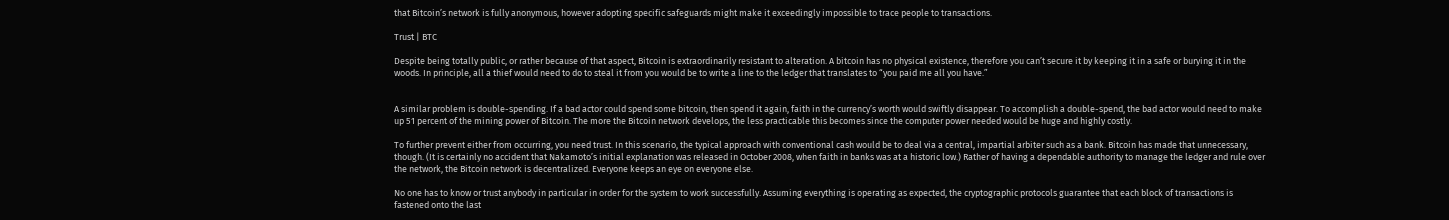that Bitcoin’s network is fully anonymous, however adopting specific safeguards might make it exceedingly impossible to trace people to transactions.

Trust | BTC

Despite being totally public, or rather because of that aspect, Bitcoin is extraordinarily resistant to alteration. A bitcoin has no physical existence, therefore you can’t secure it by keeping it in a safe or burying it in the woods. In principle, all a thief would need to do to steal it from you would be to write a line to the ledger that translates to “you paid me all you have.”


A similar problem is double-spending. If a bad actor could spend some bitcoin, then spend it again, faith in the currency’s worth would swiftly disappear. To accomplish a double-spend, the bad actor would need to make up 51 percent of the mining power of Bitcoin. The more the Bitcoin network develops, the less practicable this becomes since the computer power needed would be huge and highly costly.

To further prevent either from occurring, you need trust. In this scenario, the typical approach with conventional cash would be to deal via a central, impartial arbiter such as a bank. Bitcoin has made that unnecessary, though. (It is certainly no accident that Nakamoto’s initial explanation was released in October 2008, when faith in banks was at a historic low.) Rather of having a dependable authority to manage the ledger and rule over the network, the Bitcoin network is decentralized. Everyone keeps an eye on everyone else.

No one has to know or trust anybody in particular in order for the system to work successfully. Assuming everything is operating as expected, the cryptographic protocols guarantee that each block of transactions is fastened onto the last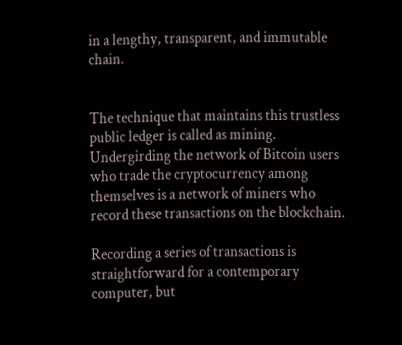in a lengthy, transparent, and immutable chain.


The technique that maintains this trustless public ledger is called as mining. Undergirding the network of Bitcoin users who trade the cryptocurrency among themselves is a network of miners who record these transactions on the blockchain.

Recording a series of transactions is straightforward for a contemporary computer, but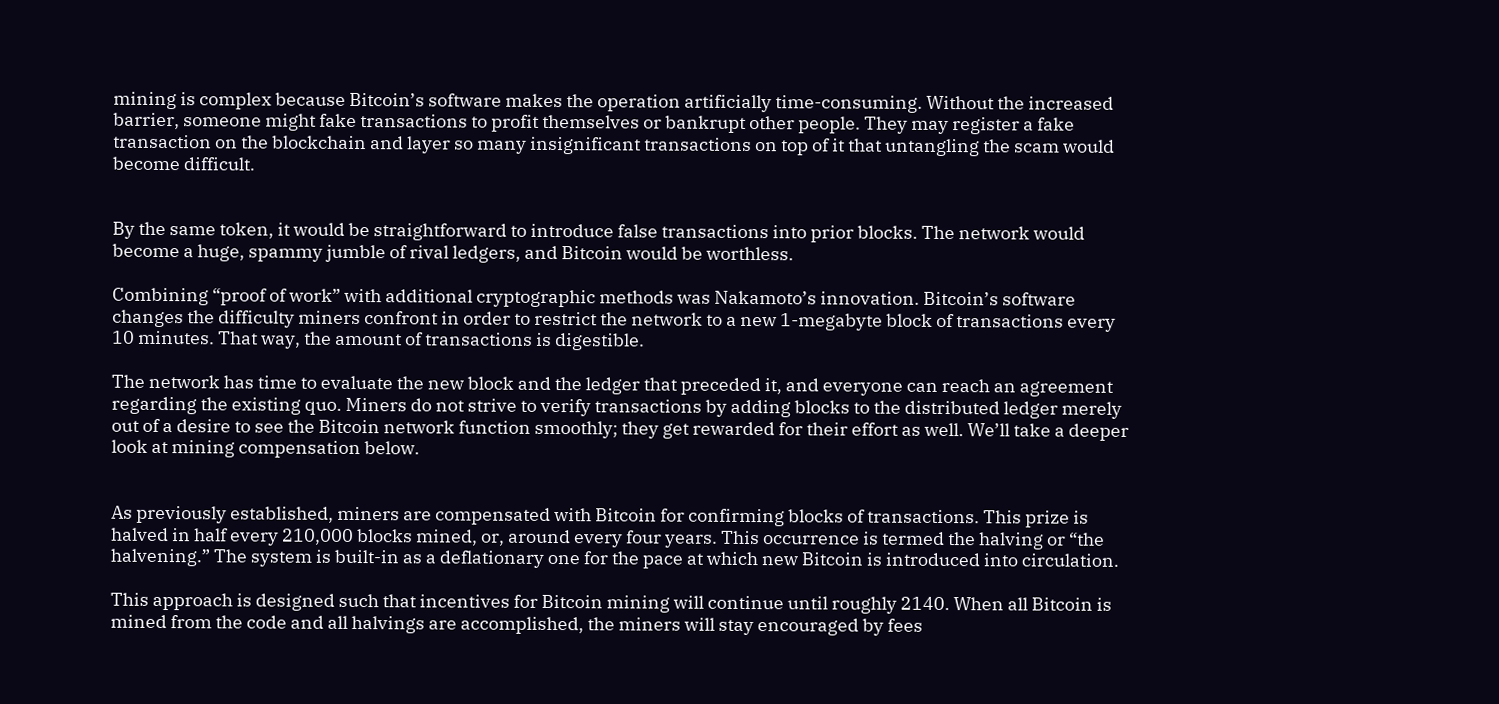mining is complex because Bitcoin’s software makes the operation artificially time-consuming. Without the increased barrier, someone might fake transactions to profit themselves or bankrupt other people. They may register a fake transaction on the blockchain and layer so many insignificant transactions on top of it that untangling the scam would become difficult.


By the same token, it would be straightforward to introduce false transactions into prior blocks. The network would become a huge, spammy jumble of rival ledgers, and Bitcoin would be worthless.

Combining “proof of work” with additional cryptographic methods was Nakamoto’s innovation. Bitcoin’s software changes the difficulty miners confront in order to restrict the network to a new 1-megabyte block of transactions every 10 minutes. That way, the amount of transactions is digestible.

The network has time to evaluate the new block and the ledger that preceded it, and everyone can reach an agreement regarding the existing quo. Miners do not strive to verify transactions by adding blocks to the distributed ledger merely out of a desire to see the Bitcoin network function smoothly; they get rewarded for their effort as well. We’ll take a deeper look at mining compensation below.


As previously established, miners are compensated with Bitcoin for confirming blocks of transactions. This prize is halved in half every 210,000 blocks mined, or, around every four years. This occurrence is termed the halving or “the halvening.” The system is built-in as a deflationary one for the pace at which new Bitcoin is introduced into circulation.

This approach is designed such that incentives for Bitcoin mining will continue until roughly 2140. When all Bitcoin is mined from the code and all halvings are accomplished, the miners will stay encouraged by fees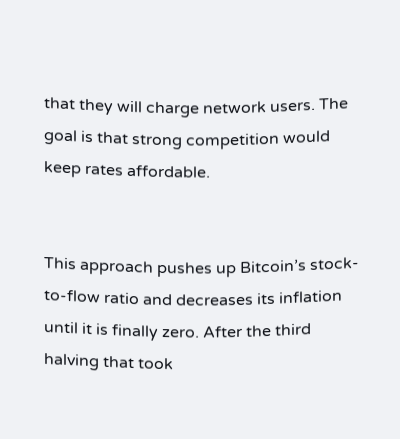that they will charge network users. The goal is that strong competition would keep rates affordable.


This approach pushes up Bitcoin’s stock-to-flow ratio and decreases its inflation until it is finally zero. After the third halving that took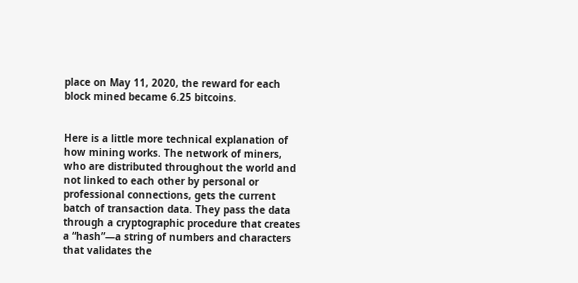place on May 11, 2020, the reward for each block mined became 6.25 bitcoins.


Here is a little more technical explanation of how mining works. The network of miners, who are distributed throughout the world and not linked to each other by personal or professional connections, gets the current batch of transaction data. They pass the data through a cryptographic procedure that creates a “hash”—a string of numbers and characters that validates the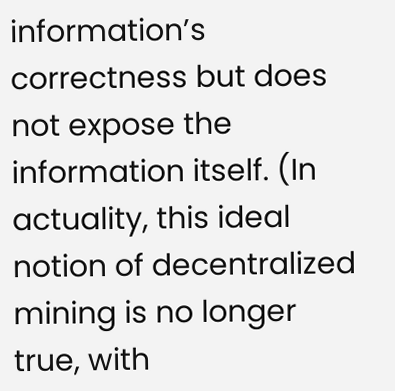information’s correctness but does not expose the information itself. (In actuality, this ideal notion of decentralized mining is no longer true, with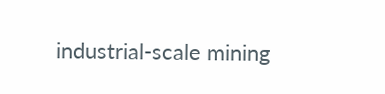industrial-scale mining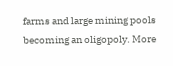farms and large mining pools becoming an oligopoly. More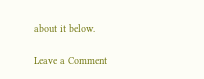about it below.

Leave a Comment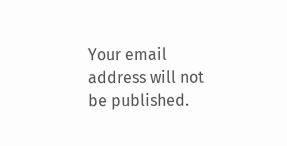Your email address will not be published.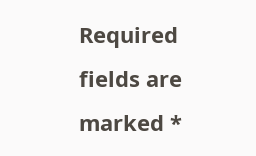Required fields are marked *